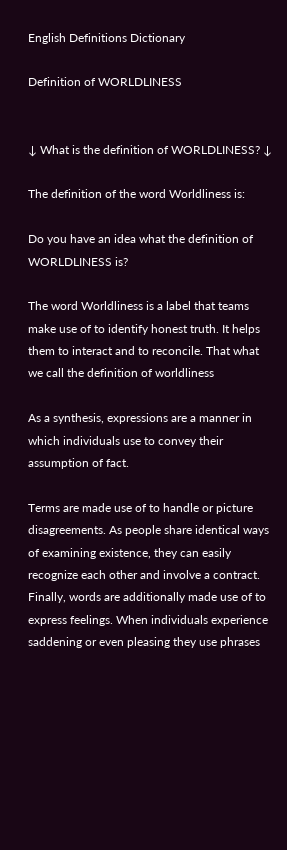English Definitions Dictionary

Definition of WORLDLINESS


↓ What is the definition of WORLDLINESS? ↓

The definition of the word Worldliness is:

Do you have an idea what the definition of WORLDLINESS is?

The word Worldliness is a label that teams make use of to identify honest truth. It helps them to interact and to reconcile. That what we call the definition of worldliness

As a synthesis, expressions are a manner in which individuals use to convey their assumption of fact.

Terms are made use of to handle or picture disagreements. As people share identical ways of examining existence, they can easily recognize each other and involve a contract.
Finally, words are additionally made use of to express feelings. When individuals experience saddening or even pleasing they use phrases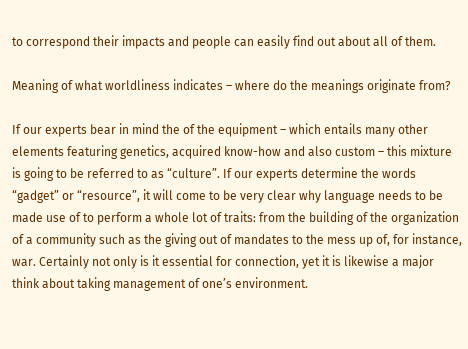to correspond their impacts and people can easily find out about all of them.

Meaning of what worldliness indicates – where do the meanings originate from?

If our experts bear in mind the of the equipment – which entails many other elements featuring genetics, acquired know-how and also custom – this mixture is going to be referred to as “culture”. If our experts determine the words “gadget” or “resource”, it will come to be very clear why language needs to be made use of to perform a whole lot of traits: from the building of the organization of a community such as the giving out of mandates to the mess up of, for instance, war. Certainly not only is it essential for connection, yet it is likewise a major think about taking management of one’s environment.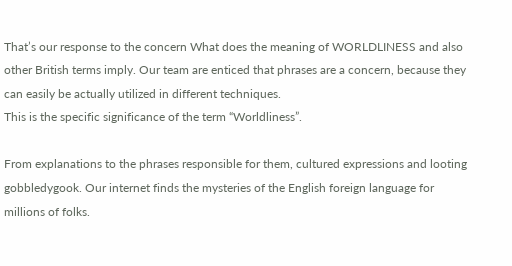That’s our response to the concern What does the meaning of WORLDLINESS and also other British terms imply. Our team are enticed that phrases are a concern, because they can easily be actually utilized in different techniques.
This is the specific significance of the term “Worldliness”.

From explanations to the phrases responsible for them, cultured expressions and looting gobbledygook. Our internet finds the mysteries of the English foreign language for millions of folks.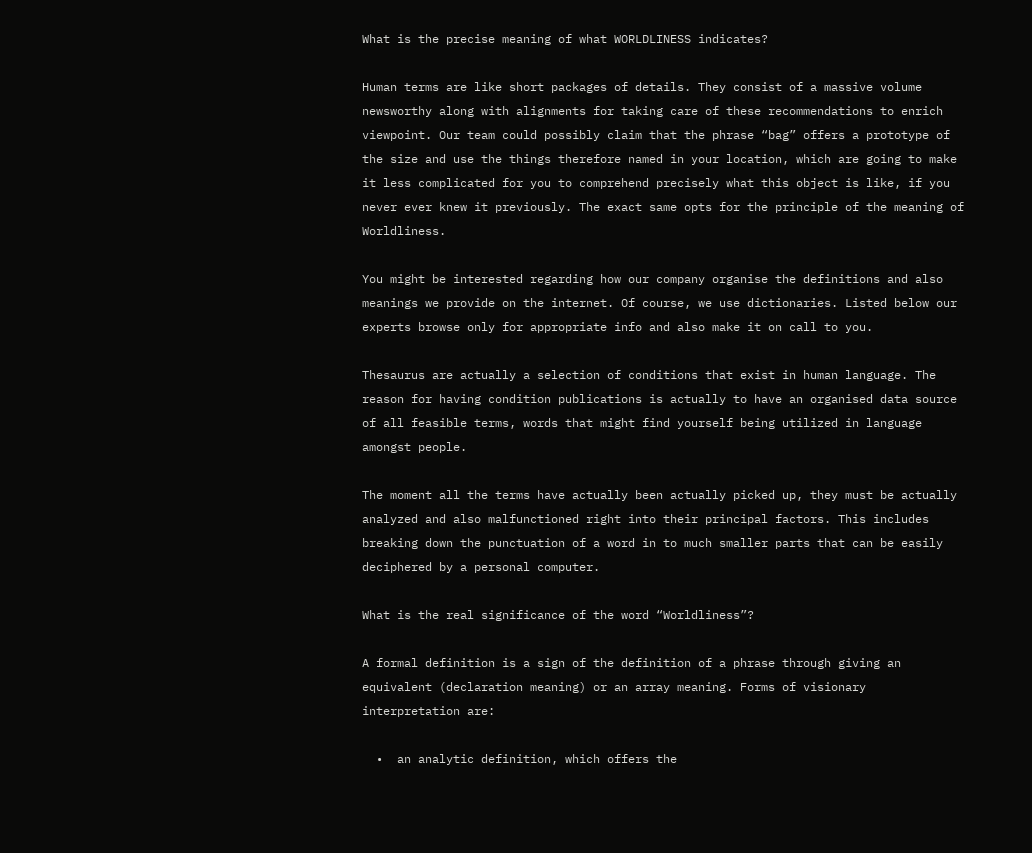What is the precise meaning of what WORLDLINESS indicates?

Human terms are like short packages of details. They consist of a massive volume newsworthy along with alignments for taking care of these recommendations to enrich viewpoint. Our team could possibly claim that the phrase “bag” offers a prototype of the size and use the things therefore named in your location, which are going to make it less complicated for you to comprehend precisely what this object is like, if you never ever knew it previously. The exact same opts for the principle of the meaning of Worldliness.

You might be interested regarding how our company organise the definitions and also meanings we provide on the internet. Of course, we use dictionaries. Listed below our experts browse only for appropriate info and also make it on call to you.

Thesaurus are actually a selection of conditions that exist in human language. The reason for having condition publications is actually to have an organised data source of all feasible terms, words that might find yourself being utilized in language amongst people.

The moment all the terms have actually been actually picked up, they must be actually analyzed and also malfunctioned right into their principal factors. This includes breaking down the punctuation of a word in to much smaller parts that can be easily deciphered by a personal computer.

What is the real significance of the word “Worldliness”?

A formal definition is a sign of the definition of a phrase through giving an equivalent (declaration meaning) or an array meaning. Forms of visionary interpretation are:

  •  an analytic definition, which offers the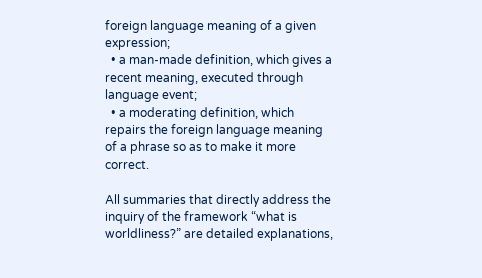foreign language meaning of a given expression;
  • a man-made definition, which gives a recent meaning, executed through language event;
  • a moderating definition, which repairs the foreign language meaning of a phrase so as to make it more correct.

All summaries that directly address the inquiry of the framework “what is worldliness?” are detailed explanations,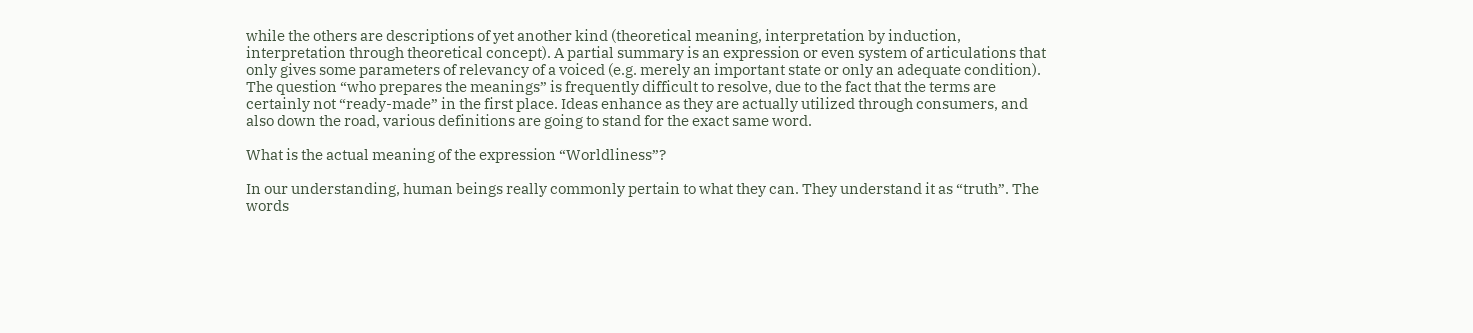while the others are descriptions of yet another kind (theoretical meaning, interpretation by induction, interpretation through theoretical concept). A partial summary is an expression or even system of articulations that only gives some parameters of relevancy of a voiced (e.g. merely an important state or only an adequate condition).
The question “who prepares the meanings” is frequently difficult to resolve, due to the fact that the terms are certainly not “ready-made” in the first place. Ideas enhance as they are actually utilized through consumers, and also down the road, various definitions are going to stand for the exact same word.

What is the actual meaning of the expression “Worldliness”?

In our understanding, human beings really commonly pertain to what they can. They understand it as “truth”. The words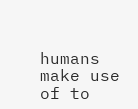humans make use of to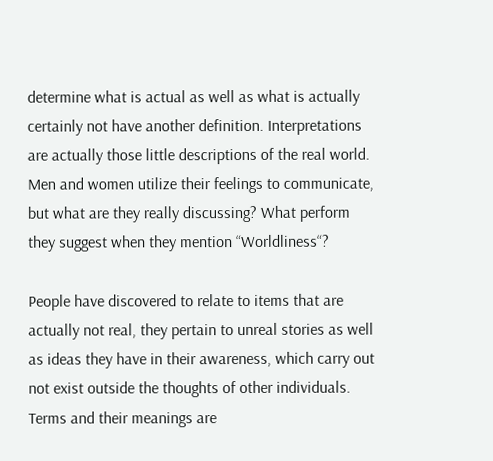determine what is actual as well as what is actually certainly not have another definition. Interpretations are actually those little descriptions of the real world.
Men and women utilize their feelings to communicate, but what are they really discussing? What perform they suggest when they mention “Worldliness“?

People have discovered to relate to items that are actually not real, they pertain to unreal stories as well as ideas they have in their awareness, which carry out not exist outside the thoughts of other individuals.
Terms and their meanings are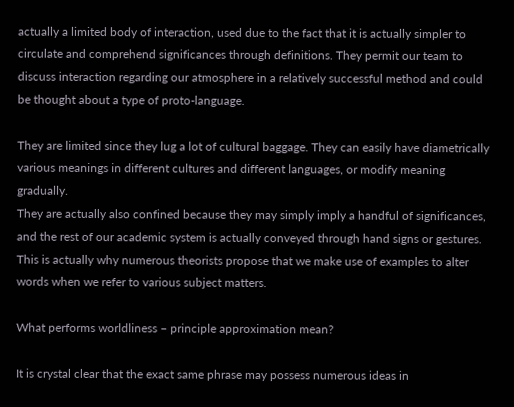actually a limited body of interaction, used due to the fact that it is actually simpler to circulate and comprehend significances through definitions. They permit our team to discuss interaction regarding our atmosphere in a relatively successful method and could be thought about a type of proto-language.

They are limited since they lug a lot of cultural baggage. They can easily have diametrically various meanings in different cultures and different languages, or modify meaning gradually.
They are actually also confined because they may simply imply a handful of significances, and the rest of our academic system is actually conveyed through hand signs or gestures. This is actually why numerous theorists propose that we make use of examples to alter words when we refer to various subject matters.

What performs worldliness – principle approximation mean?

It is crystal clear that the exact same phrase may possess numerous ideas in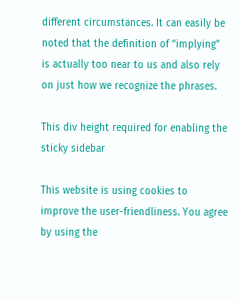different circumstances. It can easily be noted that the definition of “implying” is actually too near to us and also rely on just how we recognize the phrases.

This div height required for enabling the sticky sidebar

This website is using cookies to improve the user-friendliness. You agree by using the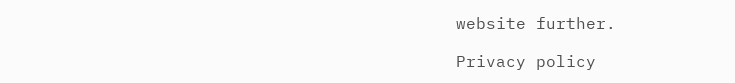website further.

Privacy policy